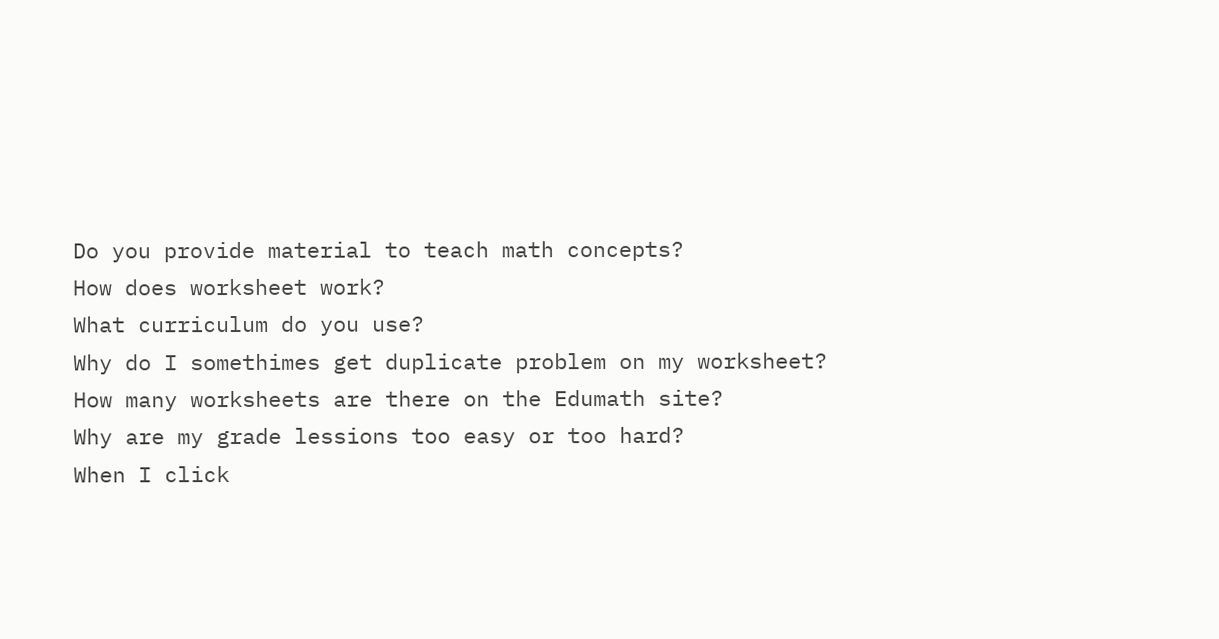Do you provide material to teach math concepts?
How does worksheet work?
What curriculum do you use?
Why do I somethimes get duplicate problem on my worksheet?
How many worksheets are there on the Edumath site?
Why are my grade lessions too easy or too hard?
When I click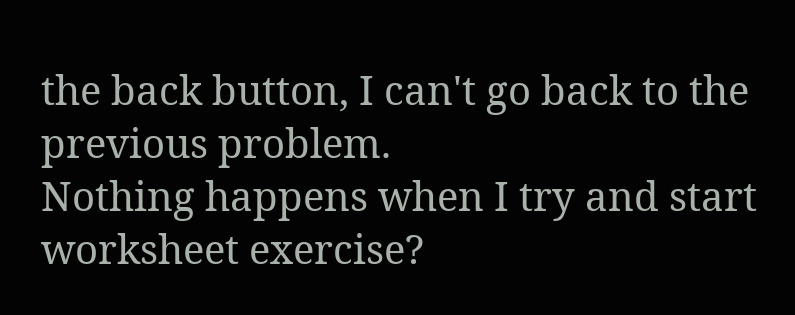the back button, I can't go back to the previous problem.
Nothing happens when I try and start worksheet exercise?